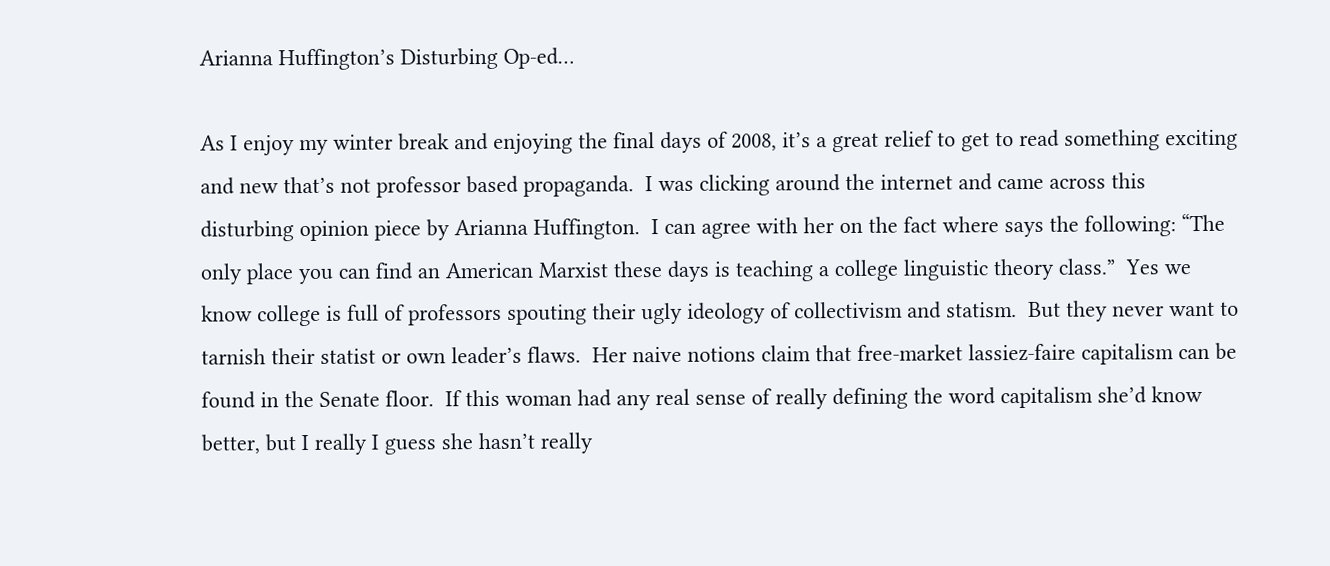Arianna Huffington’s Disturbing Op-ed…

As I enjoy my winter break and enjoying the final days of 2008, it’s a great relief to get to read something exciting and new that’s not professor based propaganda.  I was clicking around the internet and came across this disturbing opinion piece by Arianna Huffington.  I can agree with her on the fact where says the following: “The only place you can find an American Marxist these days is teaching a college linguistic theory class.”  Yes we know college is full of professors spouting their ugly ideology of collectivism and statism.  But they never want to tarnish their statist or own leader’s flaws.  Her naive notions claim that free-market lassiez-faire capitalism can be found in the Senate floor.  If this woman had any real sense of really defining the word capitalism she’d know better, but I really I guess she hasn’t really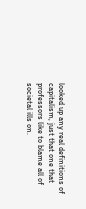looked up any real definitions of capitalism, just that one that professors like to blame all of societal ills on.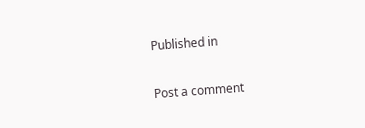Published in

Post a comment